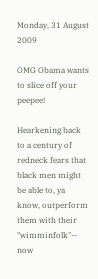Monday, 31 August 2009

OMG Obama wants to slice off your peepee!

Hearkening back to a century of redneck fears that black men might be able to, ya know, outperform them with their "wimminfolk"-- now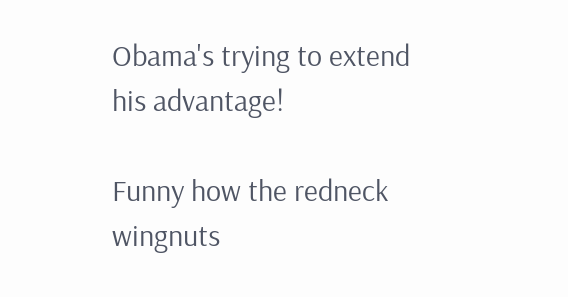Obama's trying to extend his advantage!

Funny how the redneck wingnuts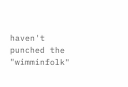haven't punched the "wimminfolk"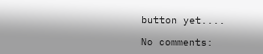button yet....

No comments: